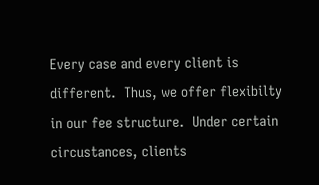Every case and every client is different.  Thus, we offer flexibilty in our fee structure.  Under certain circustances, clients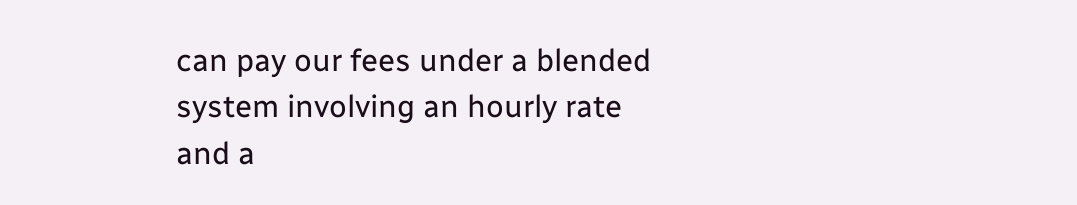can pay our fees under a blended system involving an hourly rate and a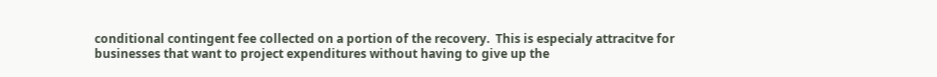conditional contingent fee collected on a portion of the recovery.  This is especialy attracitve for businesses that want to project expenditures without having to give up the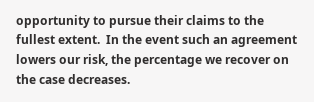opportunity to pursue their claims to the fullest extent.  In the event such an agreement lowers our risk, the percentage we recover on the case decreases.